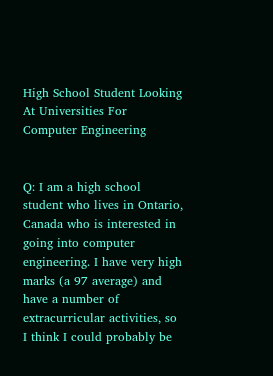High School Student Looking At Universities For Computer Engineering


Q: I am a high school student who lives in Ontario, Canada who is interested in going into computer engineering. I have very high marks (a 97 average) and have a number of extracurricular activities, so I think I could probably be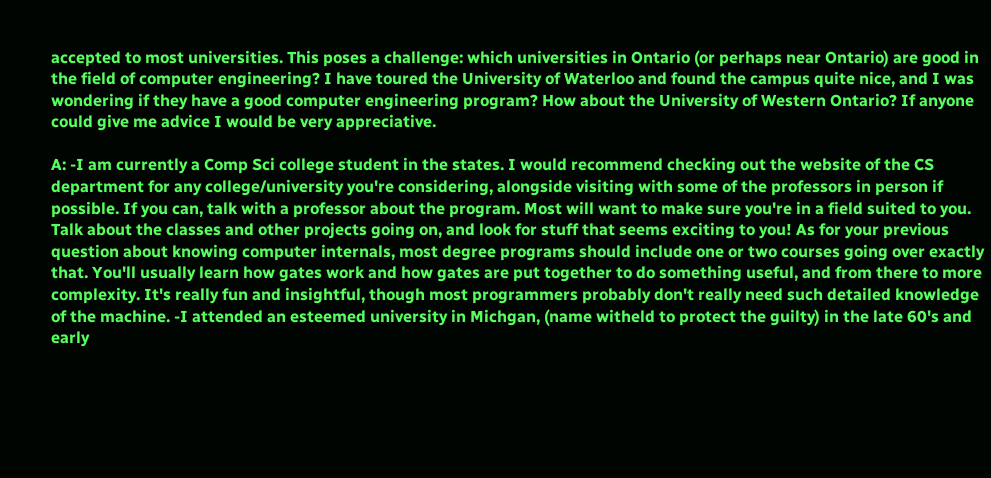accepted to most universities. This poses a challenge: which universities in Ontario (or perhaps near Ontario) are good in the field of computer engineering? I have toured the University of Waterloo and found the campus quite nice, and I was wondering if they have a good computer engineering program? How about the University of Western Ontario? If anyone could give me advice I would be very appreciative.

A: -I am currently a Comp Sci college student in the states. I would recommend checking out the website of the CS department for any college/university you're considering, alongside visiting with some of the professors in person if possible. If you can, talk with a professor about the program. Most will want to make sure you're in a field suited to you. Talk about the classes and other projects going on, and look for stuff that seems exciting to you! As for your previous question about knowing computer internals, most degree programs should include one or two courses going over exactly that. You'll usually learn how gates work and how gates are put together to do something useful, and from there to more complexity. It's really fun and insightful, though most programmers probably don't really need such detailed knowledge of the machine. -I attended an esteemed university in Michgan, (name witheld to protect the guilty) in the late 60's and early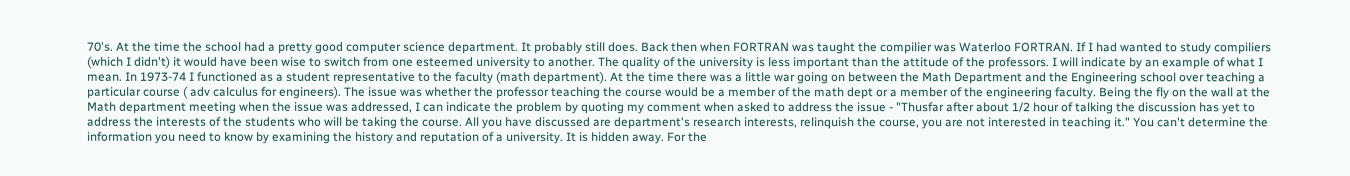70's. At the time the school had a pretty good computer science department. It probably still does. Back then when FORTRAN was taught the compilier was Waterloo FORTRAN. If I had wanted to study compiliers (which I didn't) it would have been wise to switch from one esteemed university to another. The quality of the university is less important than the attitude of the professors. I will indicate by an example of what I mean. In 1973-74 I functioned as a student representative to the faculty (math department). At the time there was a little war going on between the Math Department and the Engineering school over teaching a particular course ( adv calculus for engineers). The issue was whether the professor teaching the course would be a member of the math dept or a member of the engineering faculty. Being the fly on the wall at the Math department meeting when the issue was addressed, I can indicate the problem by quoting my comment when asked to address the issue - "Thusfar after about 1/2 hour of talking the discussion has yet to address the interests of the students who will be taking the course. All you have discussed are department's research interests, relinquish the course, you are not interested in teaching it." You can't determine the information you need to know by examining the history and reputation of a university. It is hidden away. For the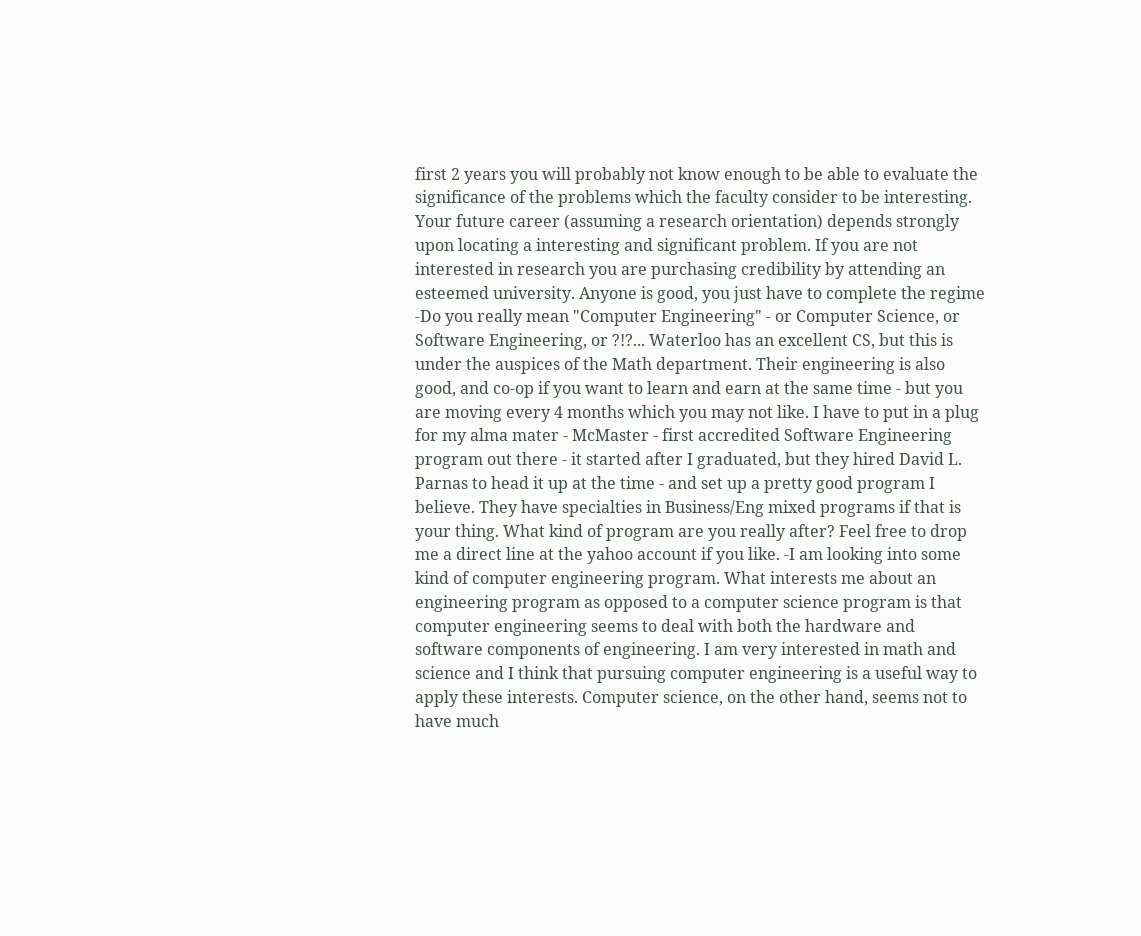first 2 years you will probably not know enough to be able to evaluate the significance of the problems which the faculty consider to be interesting. Your future career (assuming a research orientation) depends strongly upon locating a interesting and significant problem. If you are not interested in research you are purchasing credibility by attending an esteemed university. Anyone is good, you just have to complete the regime -Do you really mean "Computer Engineering" - or Computer Science, or Software Engineering, or ?!?... Waterloo has an excellent CS, but this is under the auspices of the Math department. Their engineering is also good, and co-op if you want to learn and earn at the same time - but you are moving every 4 months which you may not like. I have to put in a plug for my alma mater - McMaster - first accredited Software Engineering program out there - it started after I graduated, but they hired David L. Parnas to head it up at the time - and set up a pretty good program I believe. They have specialties in Business/Eng mixed programs if that is your thing. What kind of program are you really after? Feel free to drop me a direct line at the yahoo account if you like. -I am looking into some kind of computer engineering program. What interests me about an engineering program as opposed to a computer science program is that computer engineering seems to deal with both the hardware and software components of engineering. I am very interested in math and science and I think that pursuing computer engineering is a useful way to apply these interests. Computer science, on the other hand, seems not to have much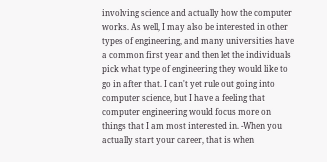involving science and actually how the computer works. As well, I may also be interested in other types of engineering, and many universities have a common first year and then let the individuals pick what type of engineering they would like to go in after that. I can't yet rule out going into computer science, but I have a feeling that computer engineering would focus more on things that I am most interested in. -When you actually start your career, that is when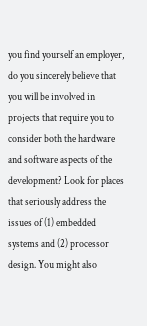you find yourself an employer, do you sincerely believe that you will be involved in projects that require you to consider both the hardware and software aspects of the development? Look for places that seriously address the issues of (1) embedded systems and (2) processor design. You might also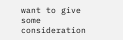want to give some consideration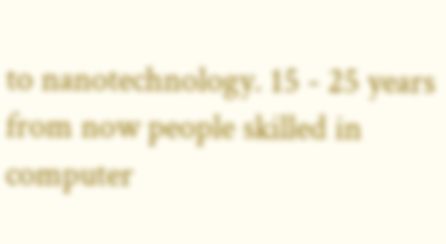to nanotechnology. 15 - 25 years from now people skilled in computer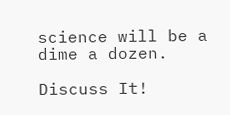science will be a dime a dozen.

Discuss It!